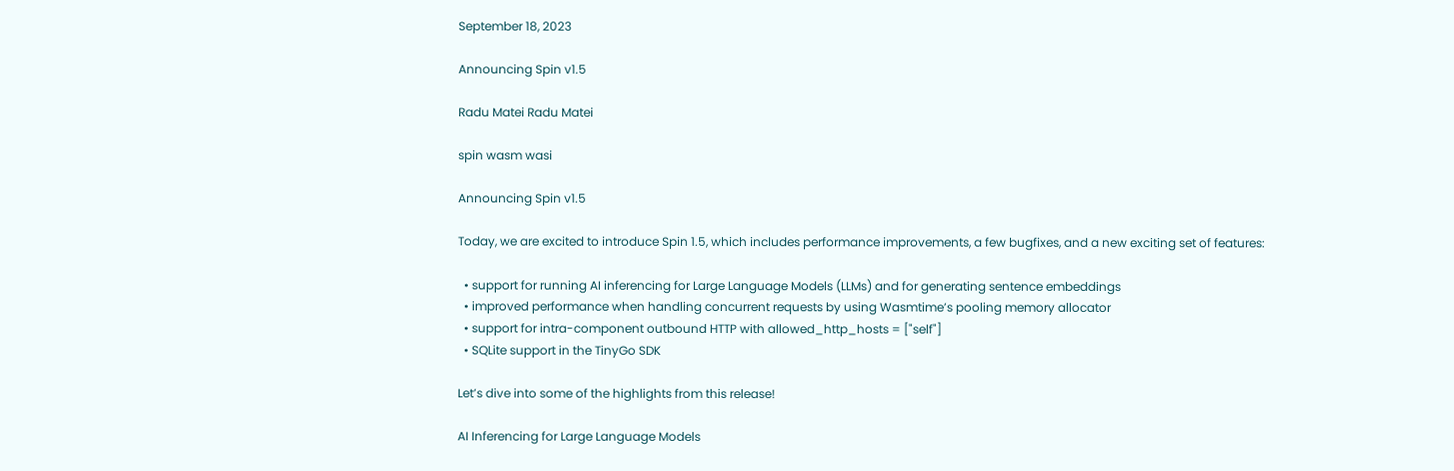September 18, 2023

Announcing Spin v1.5

Radu Matei Radu Matei

spin wasm wasi

Announcing Spin v1.5

Today, we are excited to introduce Spin 1.5, which includes performance improvements, a few bugfixes, and a new exciting set of features:

  • support for running AI inferencing for Large Language Models (LLMs) and for generating sentence embeddings
  • improved performance when handling concurrent requests by using Wasmtime’s pooling memory allocator
  • support for intra-component outbound HTTP with allowed_http_hosts = ["self"]
  • SQLite support in the TinyGo SDK

Let’s dive into some of the highlights from this release!

AI Inferencing for Large Language Models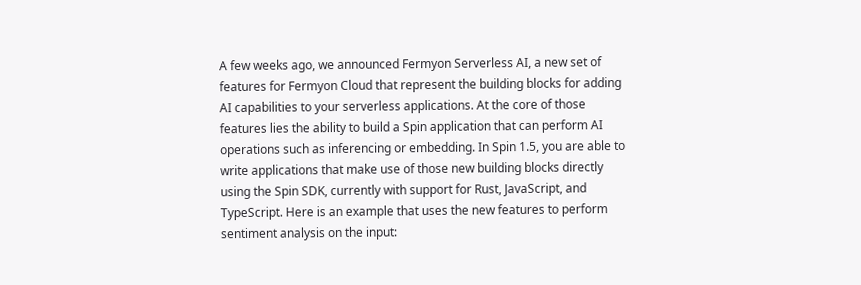A few weeks ago, we announced Fermyon Serverless AI, a new set of features for Fermyon Cloud that represent the building blocks for adding AI capabilities to your serverless applications. At the core of those features lies the ability to build a Spin application that can perform AI operations such as inferencing or embedding. In Spin 1.5, you are able to write applications that make use of those new building blocks directly using the Spin SDK, currently with support for Rust, JavaScript, and TypeScript. Here is an example that uses the new features to perform sentiment analysis on the input: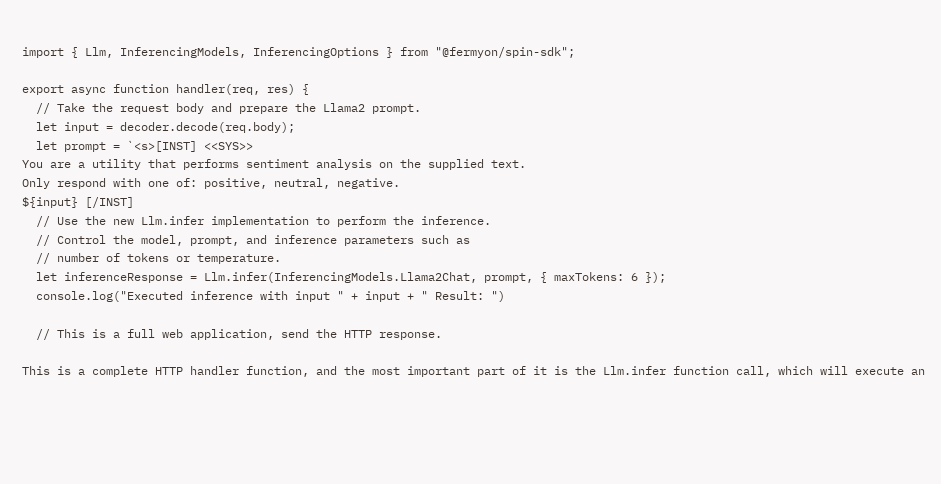import { Llm, InferencingModels, InferencingOptions } from "@fermyon/spin-sdk";

export async function handler(req, res) {
  // Take the request body and prepare the Llama2 prompt.
  let input = decoder.decode(req.body);
  let prompt = `<s>[INST] <<SYS>>
You are a utility that performs sentiment analysis on the supplied text.
Only respond with one of: positive, neutral, negative.
${input} [/INST]
  // Use the new Llm.infer implementation to perform the inference.
  // Control the model, prompt, and inference parameters such as
  // number of tokens or temperature.
  let inferenceResponse = Llm.infer(InferencingModels.Llama2Chat, prompt, { maxTokens: 6 });
  console.log("Executed inference with input " + input + " Result: ")

  // This is a full web application, send the HTTP response.

This is a complete HTTP handler function, and the most important part of it is the Llm.infer function call, which will execute an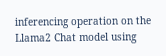inferencing operation on the Llama2 Chat model using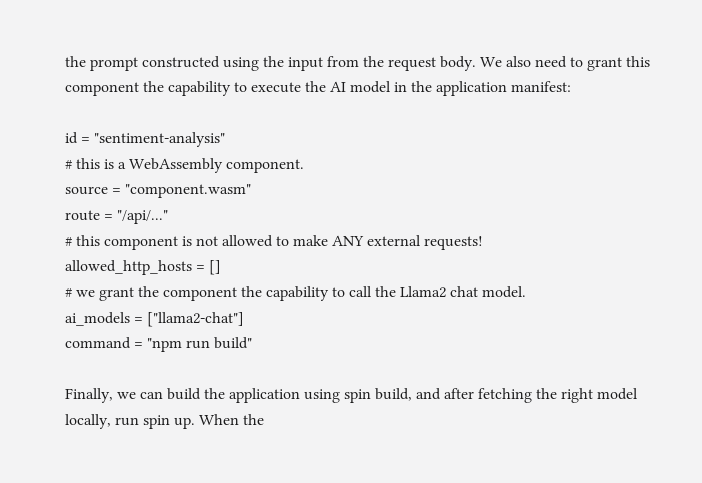the prompt constructed using the input from the request body. We also need to grant this component the capability to execute the AI model in the application manifest:

id = "sentiment-analysis"
# this is a WebAssembly component.
source = "component.wasm"
route = "/api/..."
# this component is not allowed to make ANY external requests!
allowed_http_hosts = []
# we grant the component the capability to call the Llama2 chat model.
ai_models = ["llama2-chat"]
command = "npm run build"

Finally, we can build the application using spin build, and after fetching the right model locally, run spin up. When the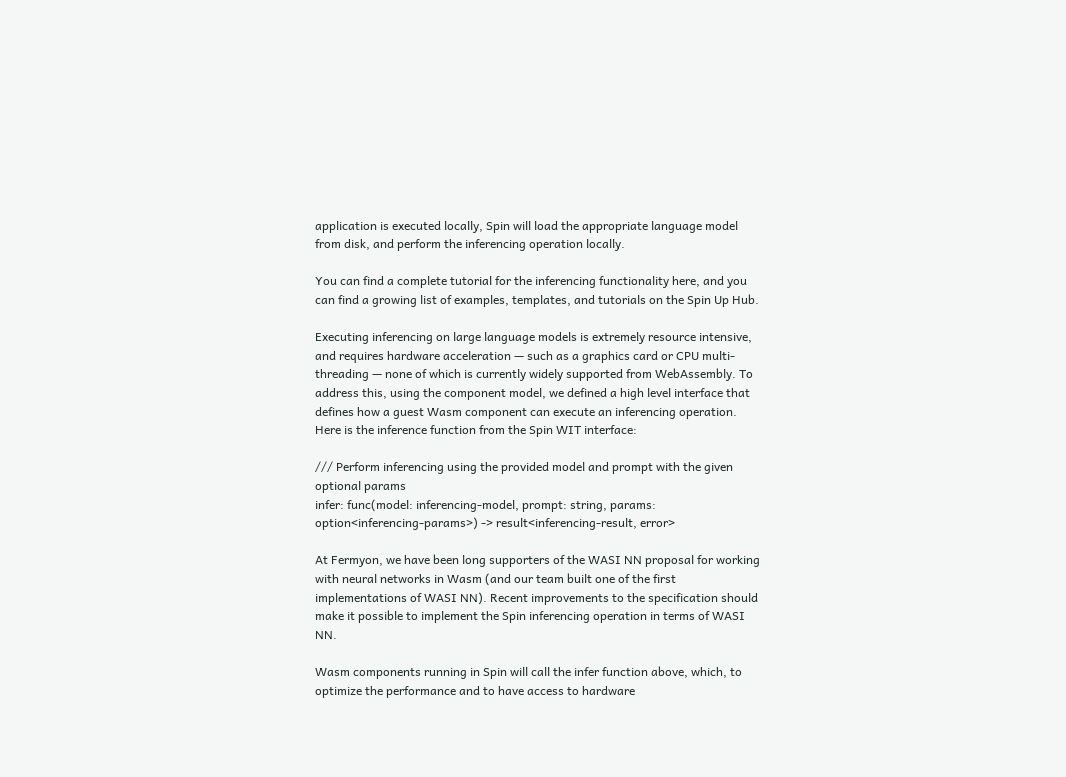application is executed locally, Spin will load the appropriate language model from disk, and perform the inferencing operation locally.

You can find a complete tutorial for the inferencing functionality here, and you can find a growing list of examples, templates, and tutorials on the Spin Up Hub.

Executing inferencing on large language models is extremely resource intensive, and requires hardware acceleration — such as a graphics card or CPU multi-threading — none of which is currently widely supported from WebAssembly. To address this, using the component model, we defined a high level interface that defines how a guest Wasm component can execute an inferencing operation. Here is the inference function from the Spin WIT interface:

/// Perform inferencing using the provided model and prompt with the given optional params
infer: func(model: inferencing-model, prompt: string, params: option<inferencing-params>) -> result<inferencing-result, error>

At Fermyon, we have been long supporters of the WASI NN proposal for working with neural networks in Wasm (and our team built one of the first implementations of WASI NN). Recent improvements to the specification should make it possible to implement the Spin inferencing operation in terms of WASI NN.

Wasm components running in Spin will call the infer function above, which, to optimize the performance and to have access to hardware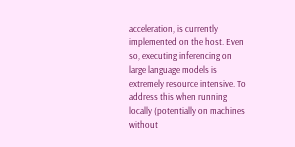acceleration, is currently implemented on the host. Even so, executing inferencing on large language models is extremely resource intensive. To address this when running locally (potentially on machines without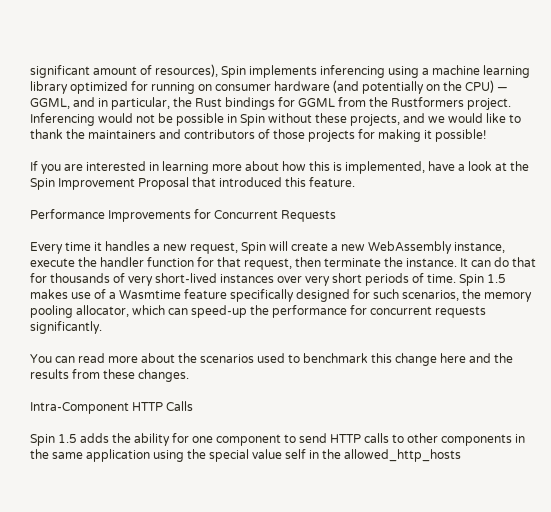significant amount of resources), Spin implements inferencing using a machine learning library optimized for running on consumer hardware (and potentially on the CPU) — GGML, and in particular, the Rust bindings for GGML from the Rustformers project. Inferencing would not be possible in Spin without these projects, and we would like to thank the maintainers and contributors of those projects for making it possible!

If you are interested in learning more about how this is implemented, have a look at the Spin Improvement Proposal that introduced this feature.

Performance Improvements for Concurrent Requests

Every time it handles a new request, Spin will create a new WebAssembly instance, execute the handler function for that request, then terminate the instance. It can do that for thousands of very short-lived instances over very short periods of time. Spin 1.5 makes use of a Wasmtime feature specifically designed for such scenarios, the memory pooling allocator, which can speed-up the performance for concurrent requests significantly.

You can read more about the scenarios used to benchmark this change here and the results from these changes.

Intra-Component HTTP Calls

Spin 1.5 adds the ability for one component to send HTTP calls to other components in the same application using the special value self in the allowed_http_hosts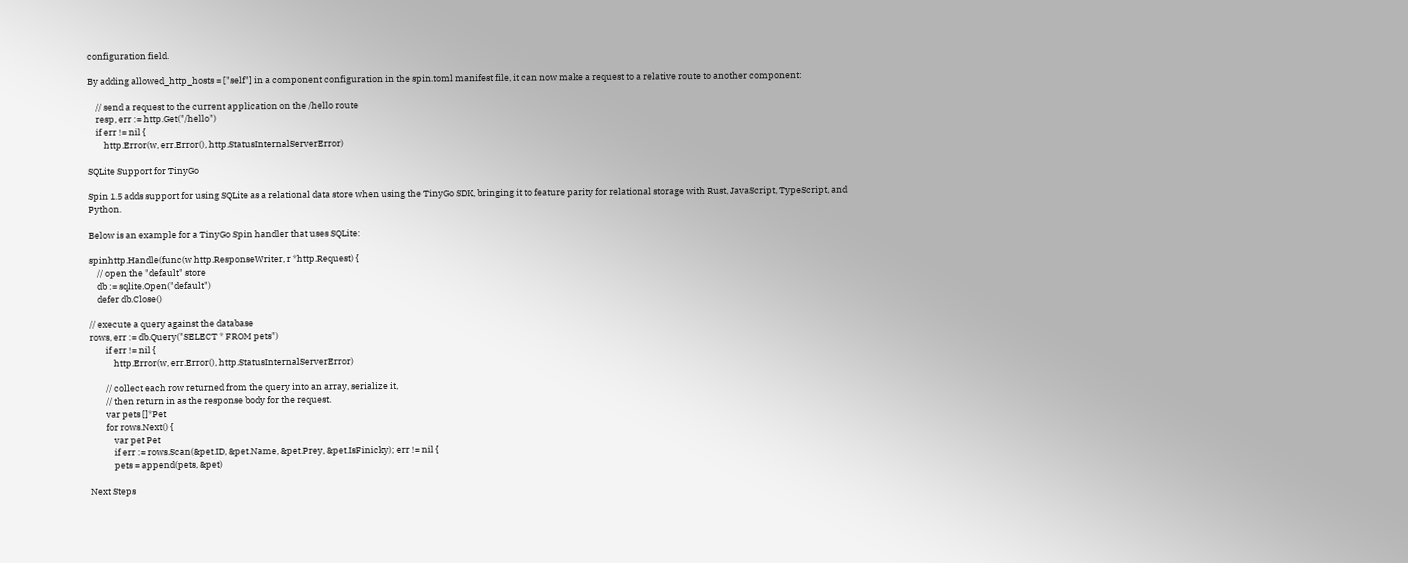configuration field.

By adding allowed_http_hosts = ["self"] in a component configuration in the spin.toml manifest file, it can now make a request to a relative route to another component:

    // send a request to the current application on the /hello route
    resp, err := http.Get("/hello")
    if err != nil {
        http.Error(w, err.Error(), http.StatusInternalServerError)

SQLite Support for TinyGo

Spin 1.5 adds support for using SQLite as a relational data store when using the TinyGo SDK, bringing it to feature parity for relational storage with Rust, JavaScript, TypeScript, and Python.

Below is an example for a TinyGo Spin handler that uses SQLite:

spinhttp.Handle(func(w http.ResponseWriter, r *http.Request) {
    // open the "default" store
    db := sqlite.Open("default")
    defer db.Close()

// execute a query against the database
rows, err := db.Query("SELECT * FROM pets")
        if err != nil {
            http.Error(w, err.Error(), http.StatusInternalServerError)

        // collect each row returned from the query into an array, serialize it,
        // then return in as the response body for the request.
        var pets []*Pet
        for rows.Next() {
            var pet Pet
            if err := rows.Scan(&pet.ID, &pet.Name, &pet.Prey, &pet.IsFinicky); err != nil {
            pets = append(pets, &pet)

Next Steps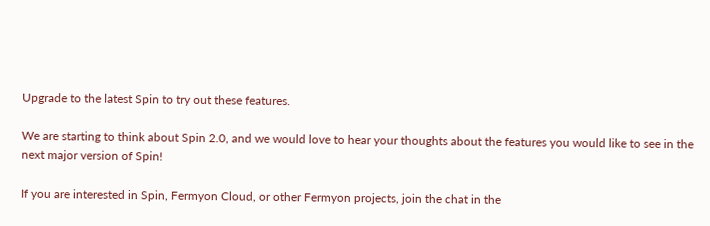Upgrade to the latest Spin to try out these features.

We are starting to think about Spin 2.0, and we would love to hear your thoughts about the features you would like to see in the next major version of Spin!

If you are interested in Spin, Fermyon Cloud, or other Fermyon projects, join the chat in the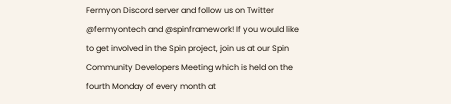Fermyon Discord server and follow us on Twitter @fermyontech and @spinframework! If you would like to get involved in the Spin project, join us at our Spin Community Developers Meeting which is held on the fourth Monday of every month at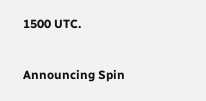1500 UTC.

Announcing Spin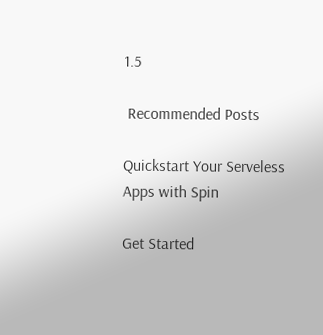1.5

 Recommended Posts

Quickstart Your Serveless Apps with Spin

Get Started